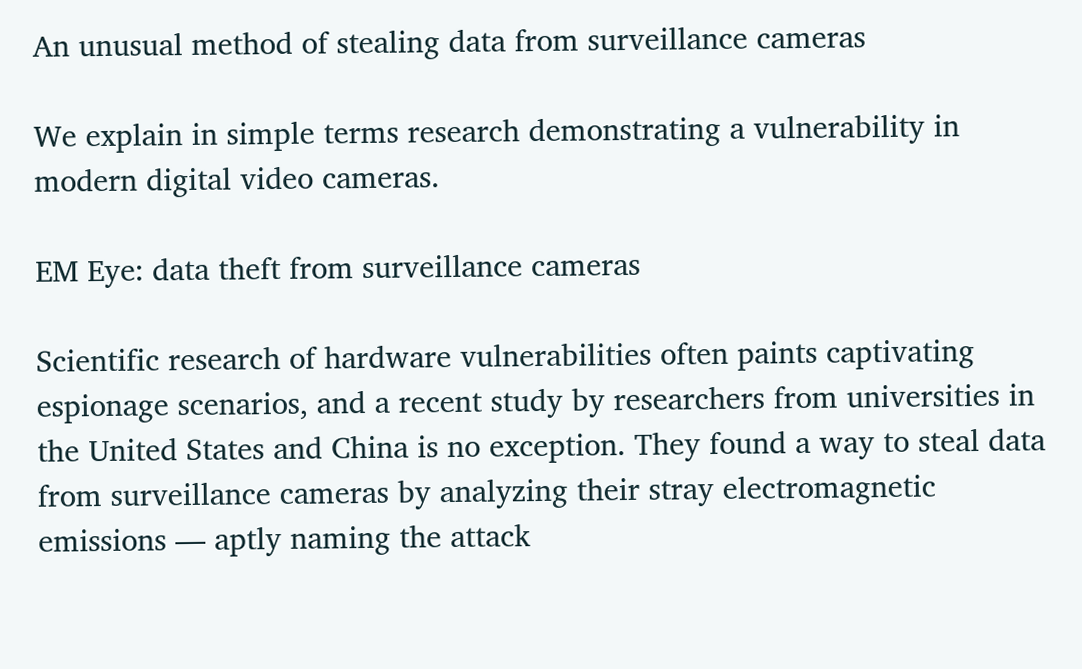An unusual method of stealing data from surveillance cameras

We explain in simple terms research demonstrating a vulnerability in modern digital video cameras.

EM Eye: data theft from surveillance cameras

Scientific research of hardware vulnerabilities often paints captivating espionage scenarios, and a recent study by researchers from universities in the United States and China is no exception. They found a way to steal data from surveillance cameras by analyzing their stray electromagnetic emissions — aptly naming the attack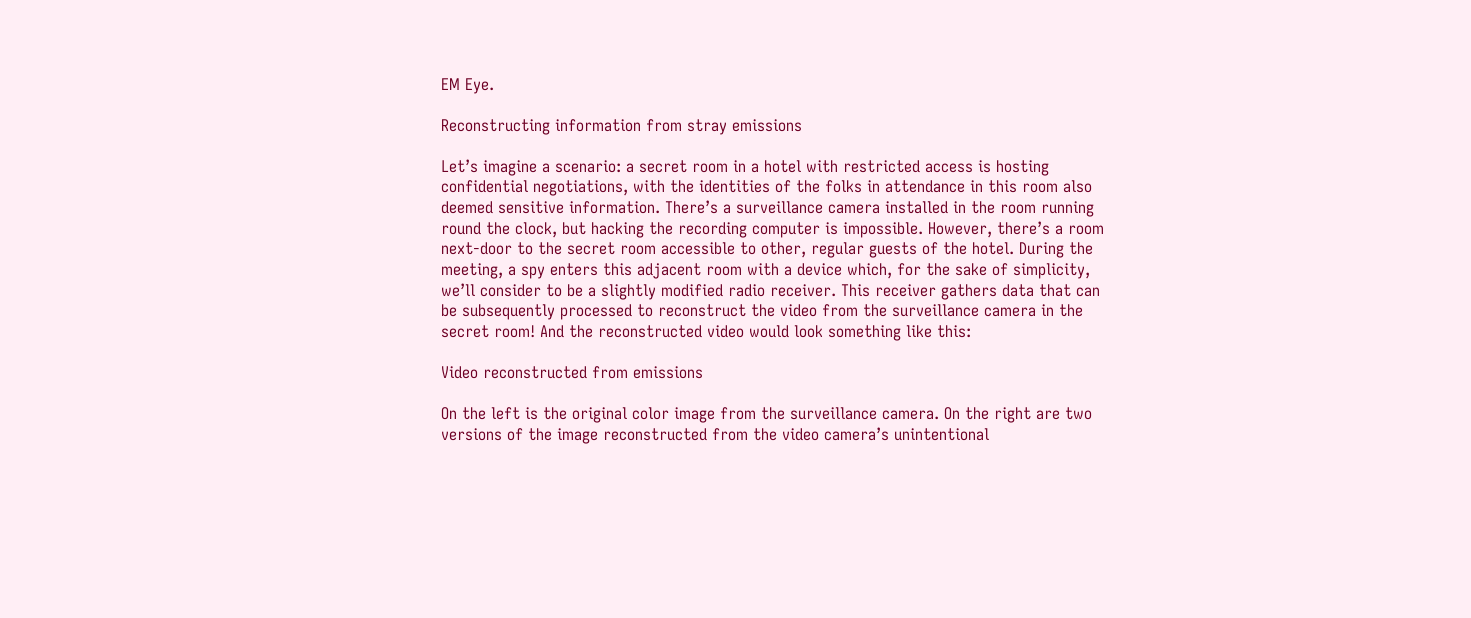EM Eye.

Reconstructing information from stray emissions

Let’s imagine a scenario: a secret room in a hotel with restricted access is hosting confidential negotiations, with the identities of the folks in attendance in this room also deemed sensitive information. There’s a surveillance camera installed in the room running round the clock, but hacking the recording computer is impossible. However, there’s a room next-door to the secret room accessible to other, regular guests of the hotel. During the meeting, a spy enters this adjacent room with a device which, for the sake of simplicity, we’ll consider to be a slightly modified radio receiver. This receiver gathers data that can be subsequently processed to reconstruct the video from the surveillance camera in the secret room! And the reconstructed video would look something like this:

Video reconstructed from emissions

On the left is the original color image from the surveillance camera. On the right are two versions of the image reconstructed from the video camera’s unintentional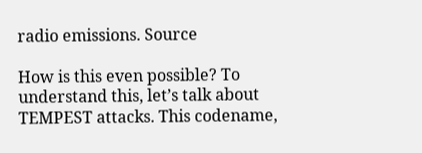radio emissions. Source

How is this even possible? To understand this, let’s talk about TEMPEST attacks. This codename,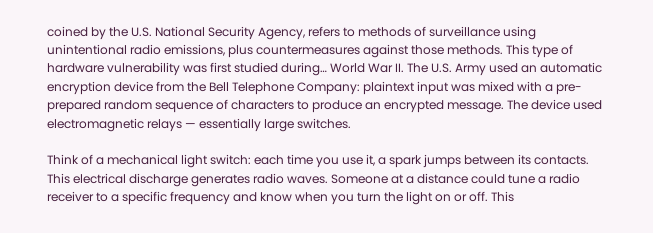coined by the U.S. National Security Agency, refers to methods of surveillance using unintentional radio emissions, plus countermeasures against those methods. This type of hardware vulnerability was first studied during… World War II. The U.S. Army used an automatic encryption device from the Bell Telephone Company: plaintext input was mixed with a pre-prepared random sequence of characters to produce an encrypted message. The device used electromagnetic relays — essentially large switches.

Think of a mechanical light switch: each time you use it, a spark jumps between its contacts. This electrical discharge generates radio waves. Someone at a distance could tune a radio receiver to a specific frequency and know when you turn the light on or off. This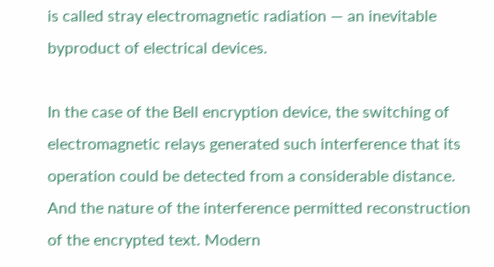is called stray electromagnetic radiation — an inevitable byproduct of electrical devices.

In the case of the Bell encryption device, the switching of electromagnetic relays generated such interference that its operation could be detected from a considerable distance. And the nature of the interference permitted reconstruction of the encrypted text. Modern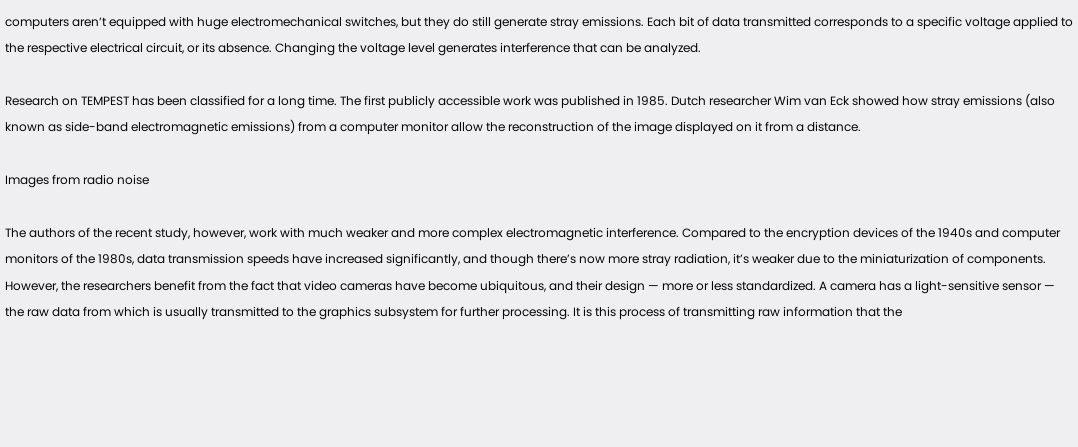computers aren’t equipped with huge electromechanical switches, but they do still generate stray emissions. Each bit of data transmitted corresponds to a specific voltage applied to the respective electrical circuit, or its absence. Changing the voltage level generates interference that can be analyzed.

Research on TEMPEST has been classified for a long time. The first publicly accessible work was published in 1985. Dutch researcher Wim van Eck showed how stray emissions (also known as side-band electromagnetic emissions) from a computer monitor allow the reconstruction of the image displayed on it from a distance.

Images from radio noise

The authors of the recent study, however, work with much weaker and more complex electromagnetic interference. Compared to the encryption devices of the 1940s and computer monitors of the 1980s, data transmission speeds have increased significantly, and though there’s now more stray radiation, it’s weaker due to the miniaturization of components. However, the researchers benefit from the fact that video cameras have become ubiquitous, and their design — more or less standardized. A camera has a light-sensitive sensor — the raw data from which is usually transmitted to the graphics subsystem for further processing. It is this process of transmitting raw information that the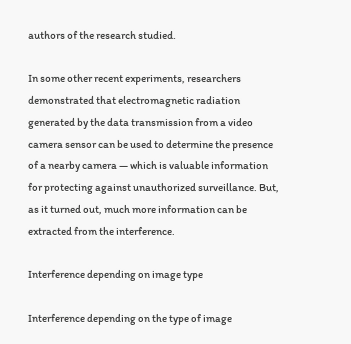authors of the research studied.

In some other recent experiments, researchers demonstrated that electromagnetic radiation generated by the data transmission from a video camera sensor can be used to determine the presence of a nearby camera — which is valuable information for protecting against unauthorized surveillance. But, as it turned out, much more information can be extracted from the interference.

Interference depending on image type

Interference depending on the type of image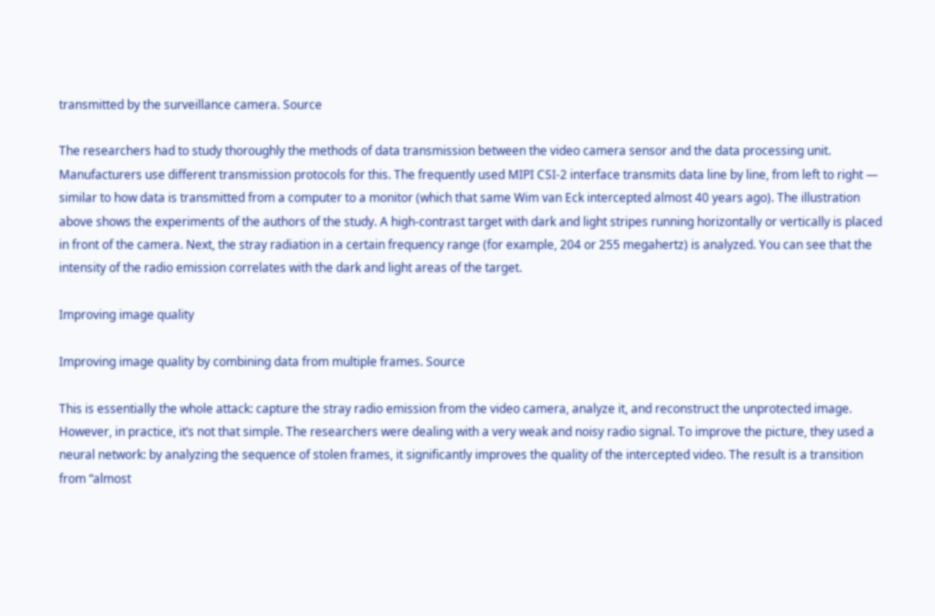transmitted by the surveillance camera. Source

The researchers had to study thoroughly the methods of data transmission between the video camera sensor and the data processing unit. Manufacturers use different transmission protocols for this. The frequently used MIPI CSI-2 interface transmits data line by line, from left to right — similar to how data is transmitted from a computer to a monitor (which that same Wim van Eck intercepted almost 40 years ago). The illustration above shows the experiments of the authors of the study. A high-contrast target with dark and light stripes running horizontally or vertically is placed in front of the camera. Next, the stray radiation in a certain frequency range (for example, 204 or 255 megahertz) is analyzed. You can see that the intensity of the radio emission correlates with the dark and light areas of the target.

Improving image quality

Improving image quality by combining data from multiple frames. Source

This is essentially the whole attack: capture the stray radio emission from the video camera, analyze it, and reconstruct the unprotected image. However, in practice, it’s not that simple. The researchers were dealing with a very weak and noisy radio signal. To improve the picture, they used a neural network: by analyzing the sequence of stolen frames, it significantly improves the quality of the intercepted video. The result is a transition from “almost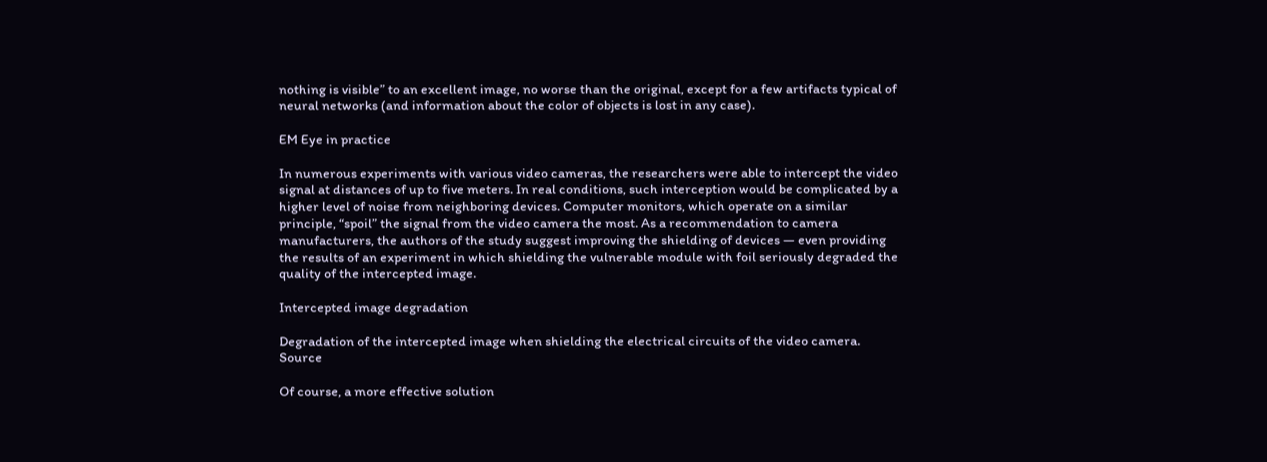nothing is visible” to an excellent image, no worse than the original, except for a few artifacts typical of neural networks (and information about the color of objects is lost in any case).

EM Eye in practice

In numerous experiments with various video cameras, the researchers were able to intercept the video signal at distances of up to five meters. In real conditions, such interception would be complicated by a higher level of noise from neighboring devices. Computer monitors, which operate on a similar principle, “spoil” the signal from the video camera the most. As a recommendation to camera manufacturers, the authors of the study suggest improving the shielding of devices — even providing the results of an experiment in which shielding the vulnerable module with foil seriously degraded the quality of the intercepted image.

Intercepted image degradation

Degradation of the intercepted image when shielding the electrical circuits of the video camera. Source

Of course, a more effective solution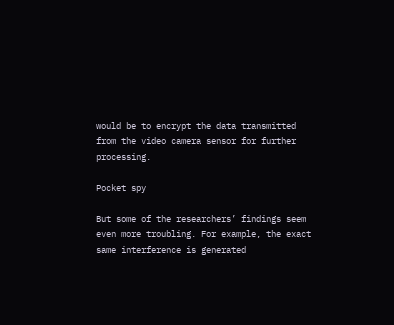would be to encrypt the data transmitted from the video camera sensor for further processing.

Pocket spy

But some of the researchers’ findings seem even more troubling. For example, the exact same interference is generated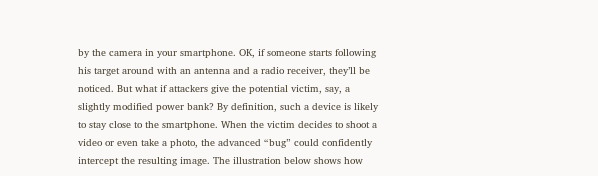by the camera in your smartphone. OK, if someone starts following his target around with an antenna and a radio receiver, they’ll be noticed. But what if attackers give the potential victim, say, a slightly modified power bank? By definition, such a device is likely to stay close to the smartphone. When the victim decides to shoot a video or even take a photo, the advanced “bug” could confidently intercept the resulting image. The illustration below shows how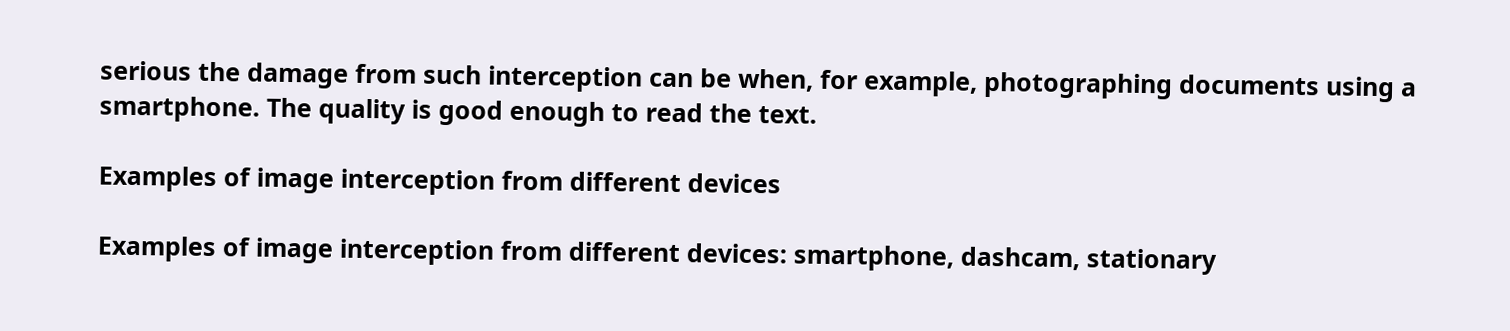serious the damage from such interception can be when, for example, photographing documents using a smartphone. The quality is good enough to read the text.

Examples of image interception from different devices

Examples of image interception from different devices: smartphone, dashcam, stationary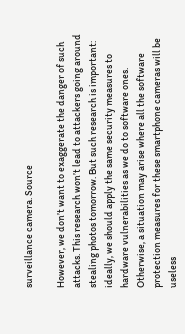surveillance camera. Source

However, we don’t want to exaggerate the danger of such attacks. This research won’t lead to attackers going around stealing photos tomorrow. But such research is important: ideally, we should apply the same security measures to hardware vulnerabilities as we do to software ones. Otherwise, a situation may arise where all the software protection measures for these smartphone cameras will be useless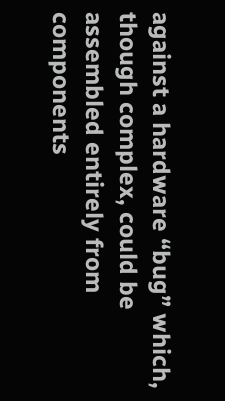against a hardware “bug” which, though complex, could be assembled entirely from components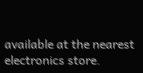available at the nearest electronics store.